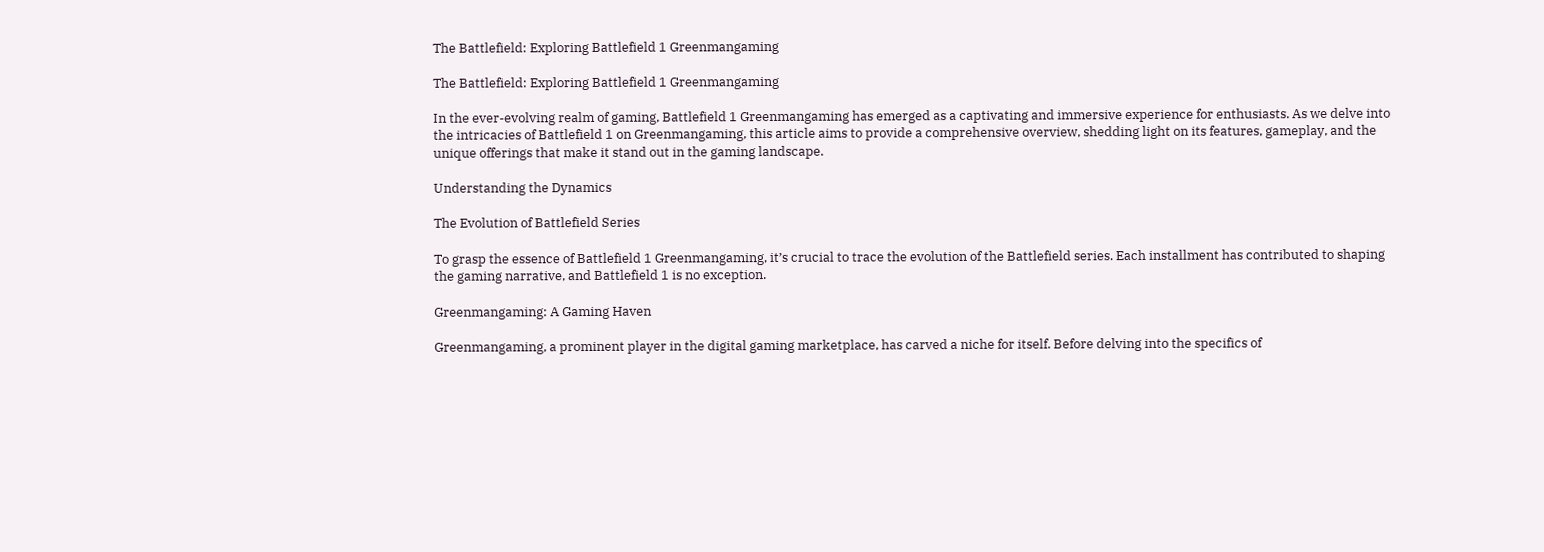The Battlefield: Exploring Battlefield 1 Greenmangaming

The Battlefield: Exploring Battlefield 1 Greenmangaming

In the ever-evolving realm of gaming, Battlefield 1 Greenmangaming has emerged as a captivating and immersive experience for enthusiasts. As we delve into the intricacies of Battlefield 1 on Greenmangaming, this article aims to provide a comprehensive overview, shedding light on its features, gameplay, and the unique offerings that make it stand out in the gaming landscape.

Understanding the Dynamics

The Evolution of Battlefield Series

To grasp the essence of Battlefield 1 Greenmangaming, it’s crucial to trace the evolution of the Battlefield series. Each installment has contributed to shaping the gaming narrative, and Battlefield 1 is no exception.

Greenmangaming: A Gaming Haven

Greenmangaming, a prominent player in the digital gaming marketplace, has carved a niche for itself. Before delving into the specifics of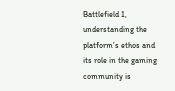Battlefield 1, understanding the platform’s ethos and its role in the gaming community is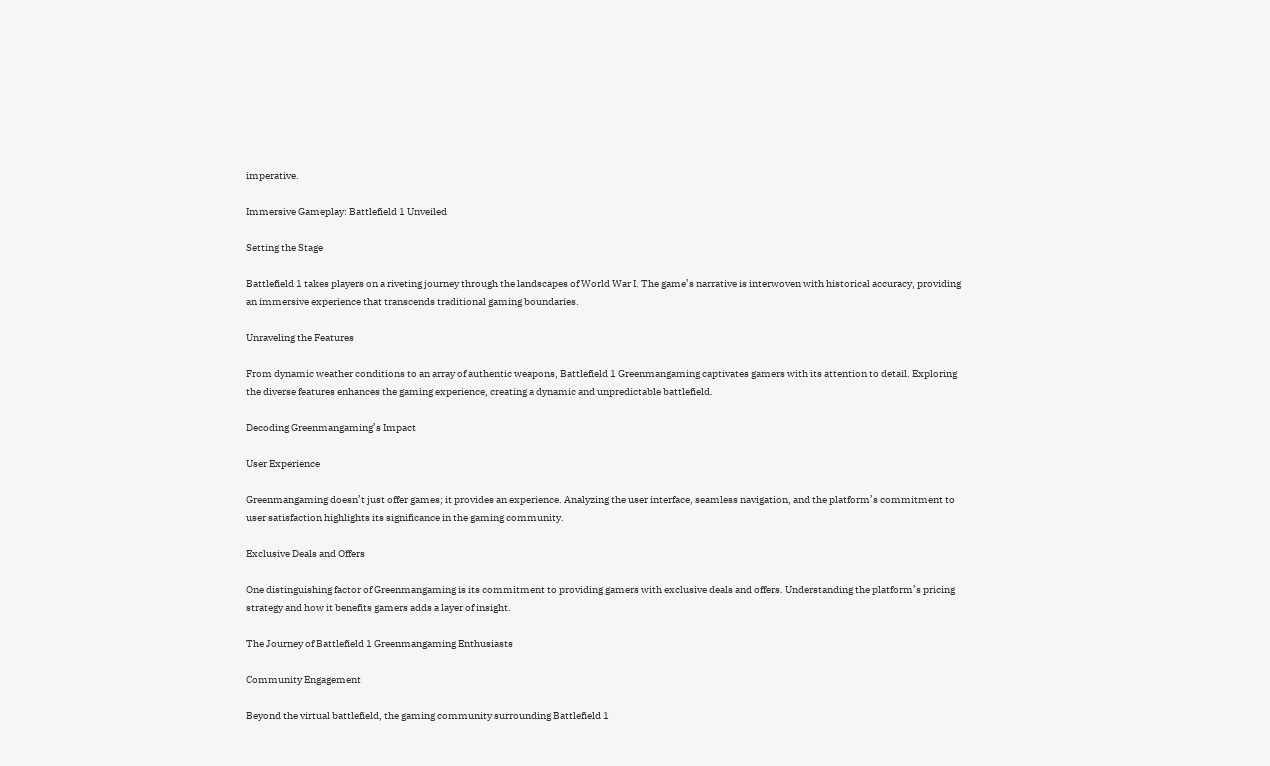imperative.

Immersive Gameplay: Battlefield 1 Unveiled

Setting the Stage

Battlefield 1 takes players on a riveting journey through the landscapes of World War I. The game’s narrative is interwoven with historical accuracy, providing an immersive experience that transcends traditional gaming boundaries.

Unraveling the Features

From dynamic weather conditions to an array of authentic weapons, Battlefield 1 Greenmangaming captivates gamers with its attention to detail. Exploring the diverse features enhances the gaming experience, creating a dynamic and unpredictable battlefield.

Decoding Greenmangaming’s Impact

User Experience

Greenmangaming doesn’t just offer games; it provides an experience. Analyzing the user interface, seamless navigation, and the platform’s commitment to user satisfaction highlights its significance in the gaming community.

Exclusive Deals and Offers

One distinguishing factor of Greenmangaming is its commitment to providing gamers with exclusive deals and offers. Understanding the platform’s pricing strategy and how it benefits gamers adds a layer of insight.

The Journey of Battlefield 1 Greenmangaming Enthusiasts

Community Engagement

Beyond the virtual battlefield, the gaming community surrounding Battlefield 1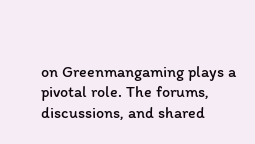on Greenmangaming plays a pivotal role. The forums, discussions, and shared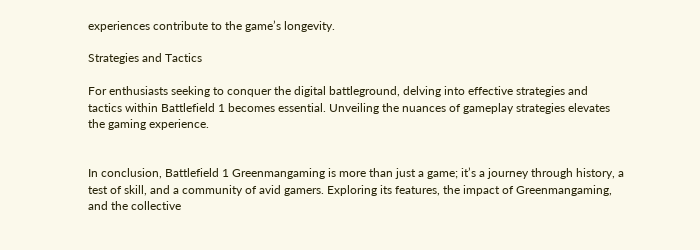experiences contribute to the game’s longevity.

Strategies and Tactics

For enthusiasts seeking to conquer the digital battleground, delving into effective strategies and tactics within Battlefield 1 becomes essential. Unveiling the nuances of gameplay strategies elevates the gaming experience.


In conclusion, Battlefield 1 Greenmangaming is more than just a game; it’s a journey through history, a test of skill, and a community of avid gamers. Exploring its features, the impact of Greenmangaming, and the collective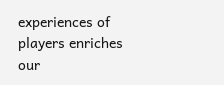experiences of players enriches our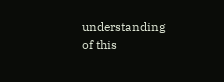understanding of this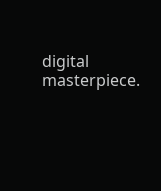digital masterpiece.